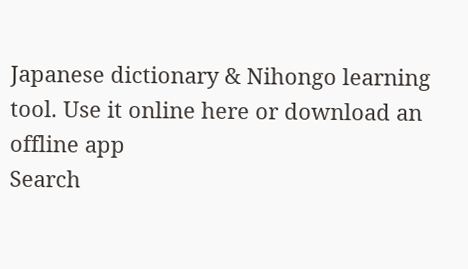Japanese dictionary & Nihongo learning tool. Use it online here or download an offline app
Search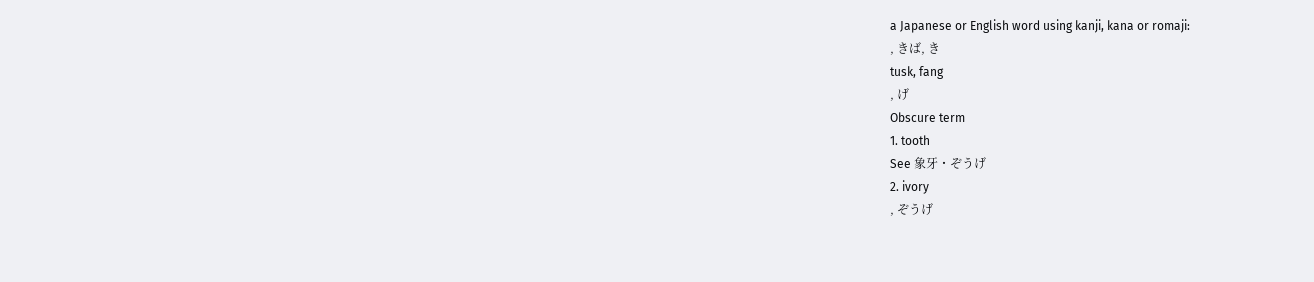a Japanese or English word using kanji, kana or romaji:
, きば, き
tusk, fang
, げ
Obscure term
1. tooth
See 象牙・ぞうげ
2. ivory
, ぞうげ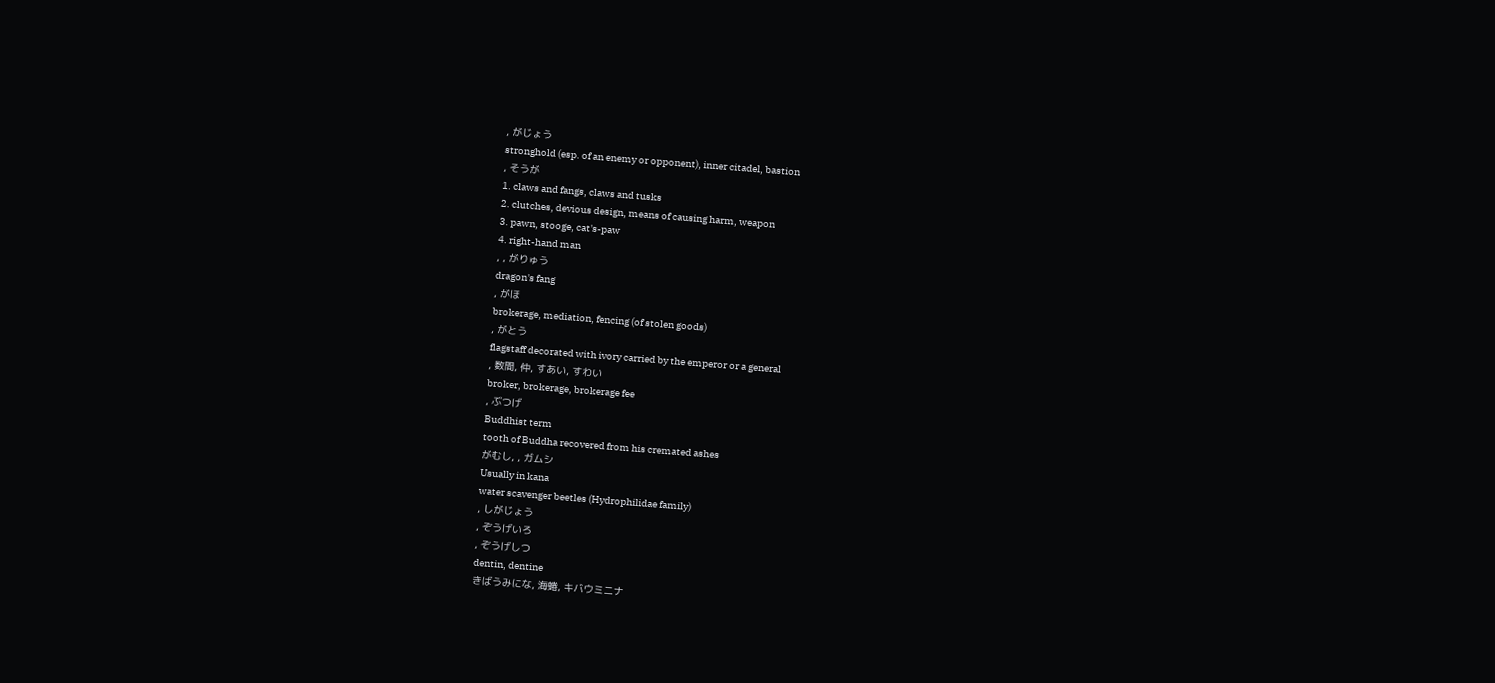, がじょう
stronghold (esp. of an enemy or opponent), inner citadel, bastion
, そうが
1. claws and fangs, claws and tusks
2. clutches, devious design, means of causing harm, weapon
3. pawn, stooge, cat's-paw
4. right-hand man
, , がりゅう
dragon's fang
, がほ
brokerage, mediation, fencing (of stolen goods)
, がとう
flagstaff decorated with ivory carried by the emperor or a general
, 数間, 仲, すあい, すわい
broker, brokerage, brokerage fee
, ぶつげ
Buddhist term
tooth of Buddha recovered from his cremated ashes
がむし, , ガムシ
Usually in kana
water scavenger beetles (Hydrophilidae family)
, しがじょう
, ぞうげいろ
, ぞうげしつ
dentin, dentine
きばうみにな, 海蜷, キバウミニナ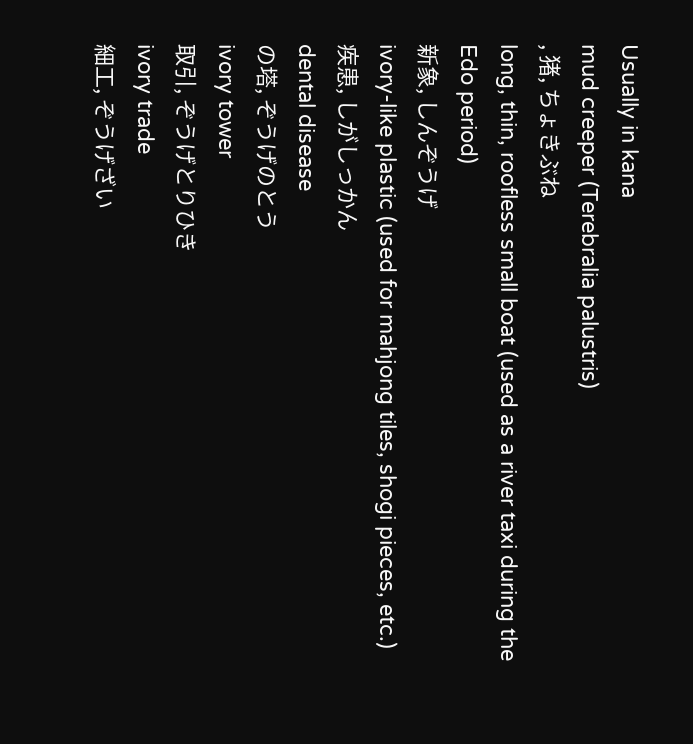Usually in kana
mud creeper (Terebralia palustris)
, 猪, ちょきぶね
long, thin, roofless small boat (used as a river taxi during the Edo period)
新象, しんぞうげ
ivory-like plastic (used for mahjong tiles, shogi pieces, etc.)
疾患, しがしっかん
dental disease
の塔, ぞうげのとう
ivory tower
取引, ぞうげとりひき
ivory trade
細工, ぞうげざい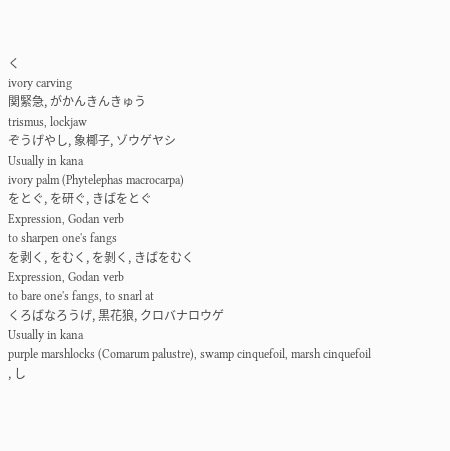く
ivory carving
関緊急, がかんきんきゅう
trismus, lockjaw
ぞうげやし, 象椰子, ゾウゲヤシ
Usually in kana
ivory palm (Phytelephas macrocarpa)
をとぐ, を研ぐ, きばをとぐ
Expression, Godan verb
to sharpen one's fangs
を剥く, をむく, を剝く, きばをむく
Expression, Godan verb
to bare one's fangs, to snarl at
くろばなろうげ, 黒花狼, クロバナロウゲ
Usually in kana
purple marshlocks (Comarum palustre), swamp cinquefoil, marsh cinquefoil
, し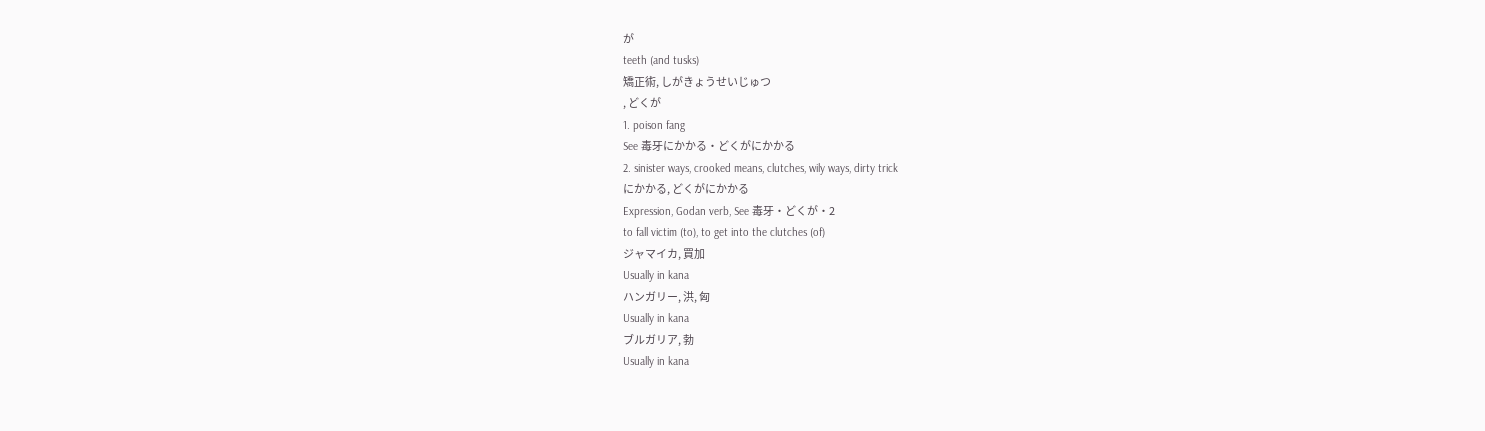が
teeth (and tusks)
矯正術, しがきょうせいじゅつ
, どくが
1. poison fang
See 毒牙にかかる・どくがにかかる
2. sinister ways, crooked means, clutches, wily ways, dirty trick
にかかる, どくがにかかる
Expression, Godan verb, See 毒牙・どくが・2
to fall victim (to), to get into the clutches (of)
ジャマイカ, 買加
Usually in kana
ハンガリー, 洪, 匈
Usually in kana
ブルガリア, 勃
Usually in kana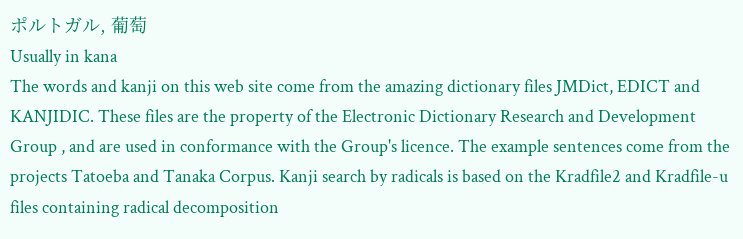ポルトガル, 葡萄
Usually in kana
The words and kanji on this web site come from the amazing dictionary files JMDict, EDICT and KANJIDIC. These files are the property of the Electronic Dictionary Research and Development Group , and are used in conformance with the Group's licence. The example sentences come from the projects Tatoeba and Tanaka Corpus. Kanji search by radicals is based on the Kradfile2 and Kradfile-u files containing radical decomposition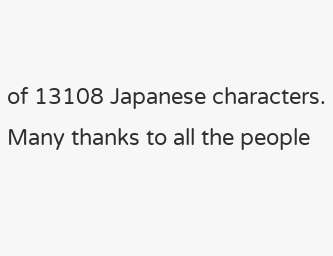of 13108 Japanese characters. Many thanks to all the people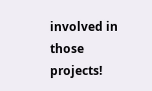involved in those projects!